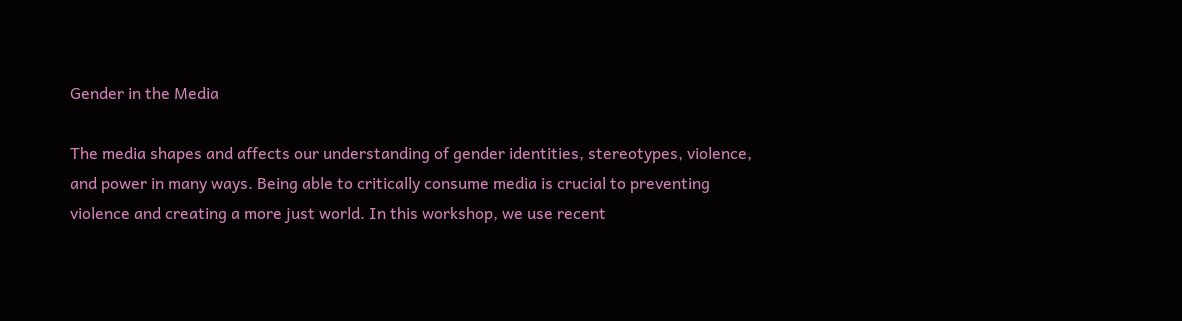Gender in the Media

The media shapes and affects our understanding of gender identities, stereotypes, violence, and power in many ways. Being able to critically consume media is crucial to preventing violence and creating a more just world. In this workshop, we use recent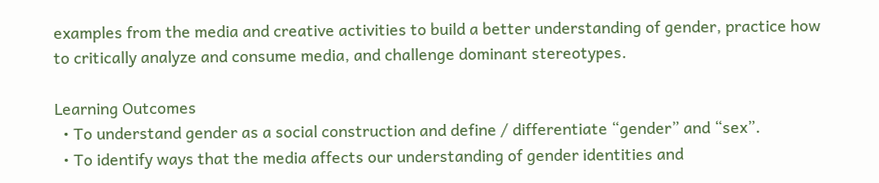examples from the media and creative activities to build a better understanding of gender, practice how to critically analyze and consume media, and challenge dominant stereotypes.

Learning Outcomes
  • To understand gender as a social construction and define / differentiate “gender” and “sex”.
  • To identify ways that the media affects our understanding of gender identities and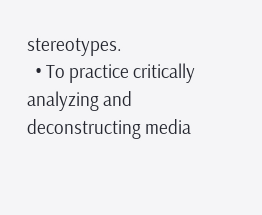stereotypes.
  • To practice critically analyzing and deconstructing media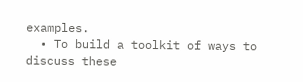examples.
  • To build a toolkit of ways to discuss these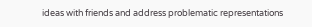ideas with friends and address problematic representations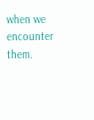when we encounter them.